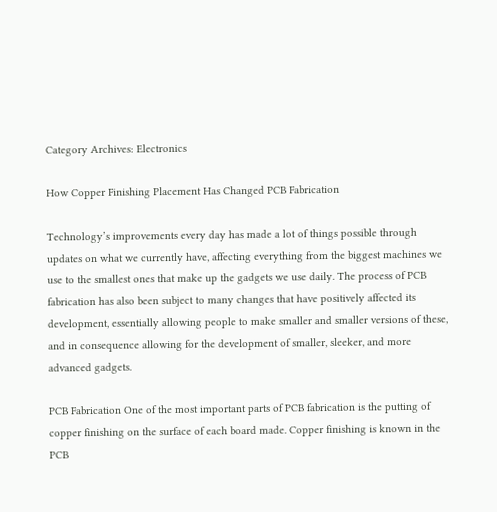Category Archives: Electronics

How Copper Finishing Placement Has Changed PCB Fabrication

Technology’s improvements every day has made a lot of things possible through updates on what we currently have, affecting everything from the biggest machines we use to the smallest ones that make up the gadgets we use daily. The process of PCB fabrication has also been subject to many changes that have positively affected its development, essentially allowing people to make smaller and smaller versions of these, and in consequence allowing for the development of smaller, sleeker, and more advanced gadgets.

PCB Fabrication One of the most important parts of PCB fabrication is the putting of copper finishing on the surface of each board made. Copper finishing is known in the PCB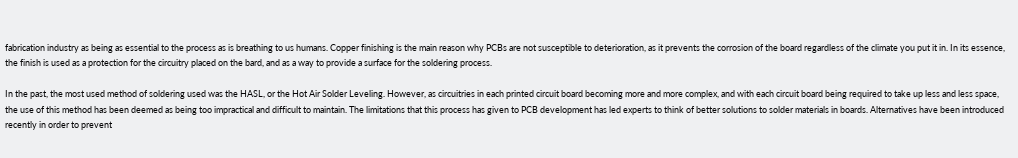fabrication industry as being as essential to the process as is breathing to us humans. Copper finishing is the main reason why PCBs are not susceptible to deterioration, as it prevents the corrosion of the board regardless of the climate you put it in. In its essence, the finish is used as a protection for the circuitry placed on the bard, and as a way to provide a surface for the soldering process.

In the past, the most used method of soldering used was the HASL, or the Hot Air Solder Leveling. However, as circuitries in each printed circuit board becoming more and more complex, and with each circuit board being required to take up less and less space, the use of this method has been deemed as being too impractical and difficult to maintain. The limitations that this process has given to PCB development has led experts to think of better solutions to solder materials in boards. Alternatives have been introduced recently in order to prevent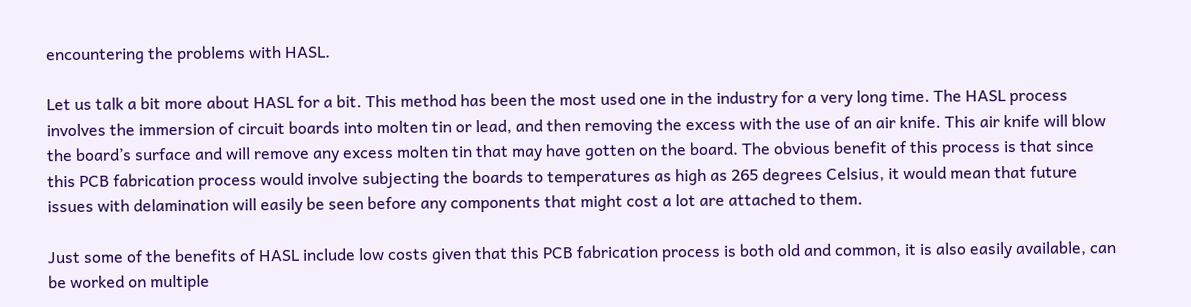encountering the problems with HASL.

Let us talk a bit more about HASL for a bit. This method has been the most used one in the industry for a very long time. The HASL process involves the immersion of circuit boards into molten tin or lead, and then removing the excess with the use of an air knife. This air knife will blow the board’s surface and will remove any excess molten tin that may have gotten on the board. The obvious benefit of this process is that since this PCB fabrication process would involve subjecting the boards to temperatures as high as 265 degrees Celsius, it would mean that future issues with delamination will easily be seen before any components that might cost a lot are attached to them.

Just some of the benefits of HASL include low costs given that this PCB fabrication process is both old and common, it is also easily available, can be worked on multiple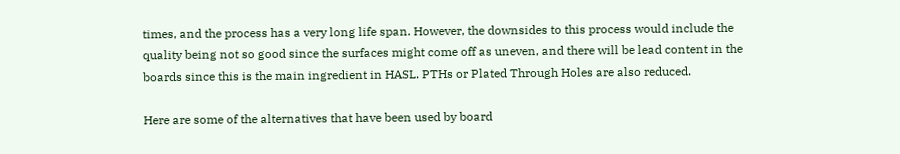times, and the process has a very long life span. However, the downsides to this process would include the quality being not so good since the surfaces might come off as uneven, and there will be lead content in the boards since this is the main ingredient in HASL. PTHs or Plated Through Holes are also reduced.

Here are some of the alternatives that have been used by board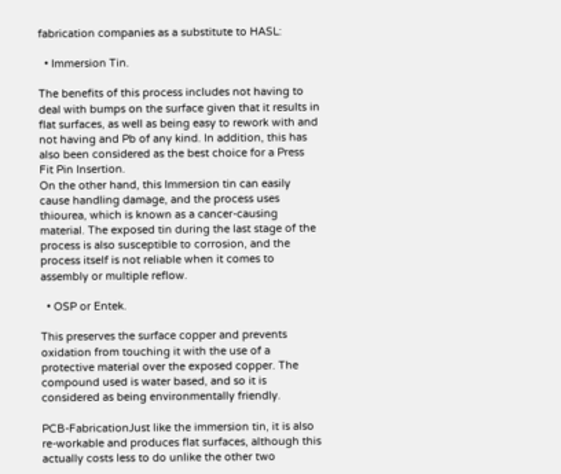fabrication companies as a substitute to HASL:

  • Immersion Tin.

The benefits of this process includes not having to deal with bumps on the surface given that it results in flat surfaces, as well as being easy to rework with and not having and Pb of any kind. In addition, this has also been considered as the best choice for a Press Fit Pin Insertion.
On the other hand, this Immersion tin can easily cause handling damage, and the process uses thiourea, which is known as a cancer-causing material. The exposed tin during the last stage of the process is also susceptible to corrosion, and the process itself is not reliable when it comes to assembly or multiple reflow.

  • OSP or Entek.

This preserves the surface copper and prevents oxidation from touching it with the use of a protective material over the exposed copper. The compound used is water based, and so it is considered as being environmentally friendly.

PCB-FabricationJust like the immersion tin, it is also re-workable and produces flat surfaces, although this actually costs less to do unlike the other two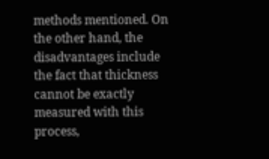methods mentioned. On the other hand, the disadvantages include the fact that thickness cannot be exactly measured with this process,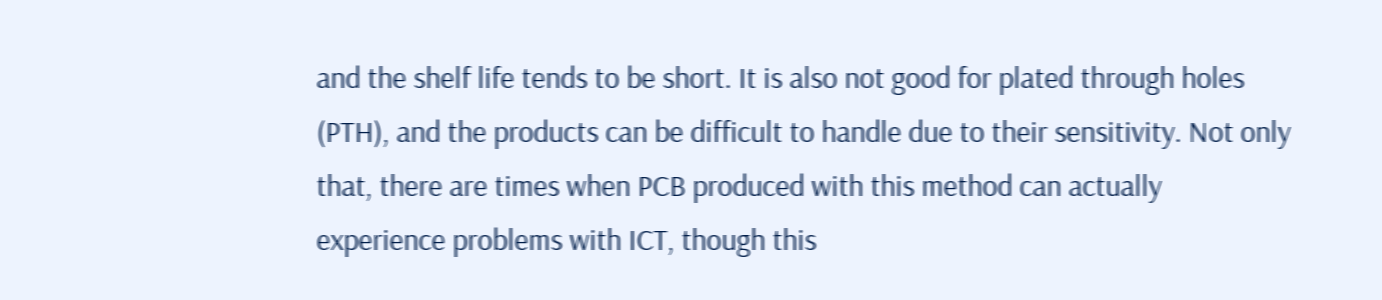and the shelf life tends to be short. It is also not good for plated through holes (PTH), and the products can be difficult to handle due to their sensitivity. Not only that, there are times when PCB produced with this method can actually experience problems with ICT, though this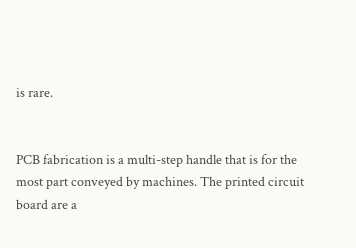is rare.


PCB fabrication is a multi-step handle that is for the most part conveyed by machines. The printed circuit board are a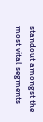standout amongst the most vital segments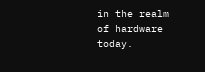in the realm of hardware today.